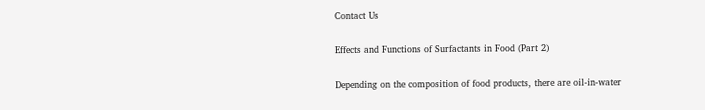Contact Us

Effects and Functions of Surfactants in Food (Part 2)

Depending on the composition of food products, there are oil-in-water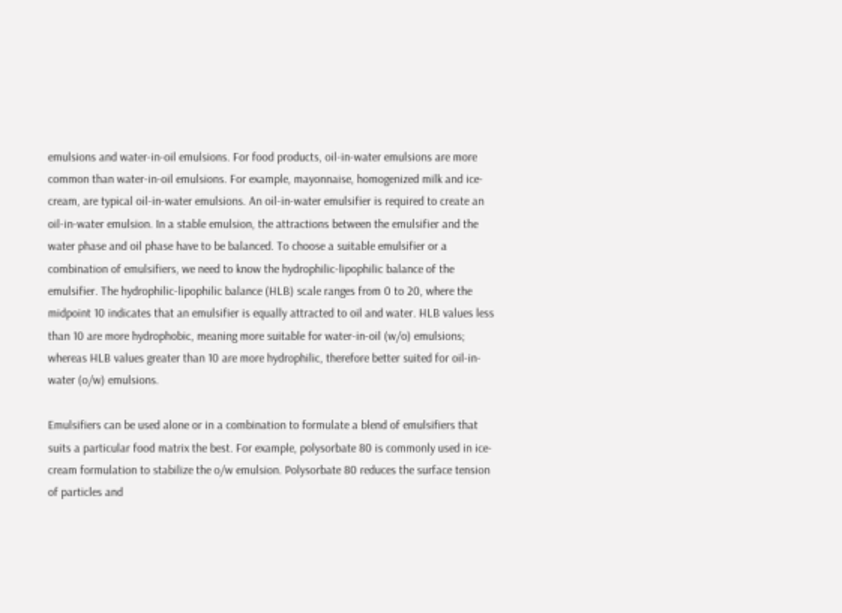emulsions and water-in-oil emulsions. For food products, oil-in-water emulsions are more common than water-in-oil emulsions. For example, mayonnaise, homogenized milk and ice-cream, are typical oil-in-water emulsions. An oil-in-water emulsifier is required to create an oil-in-water emulsion. In a stable emulsion, the attractions between the emulsifier and the water phase and oil phase have to be balanced. To choose a suitable emulsifier or a combination of emulsifiers, we need to know the hydrophilic-lipophilic balance of the emulsifier. The hydrophilic-lipophilic balance (HLB) scale ranges from 0 to 20, where the midpoint 10 indicates that an emulsifier is equally attracted to oil and water. HLB values less than 10 are more hydrophobic, meaning more suitable for water-in-oil (w/o) emulsions; whereas HLB values greater than 10 are more hydrophilic, therefore better suited for oil-in-water (o/w) emulsions.

Emulsifiers can be used alone or in a combination to formulate a blend of emulsifiers that suits a particular food matrix the best. For example, polysorbate 80 is commonly used in ice-cream formulation to stabilize the o/w emulsion. Polysorbate 80 reduces the surface tension of particles and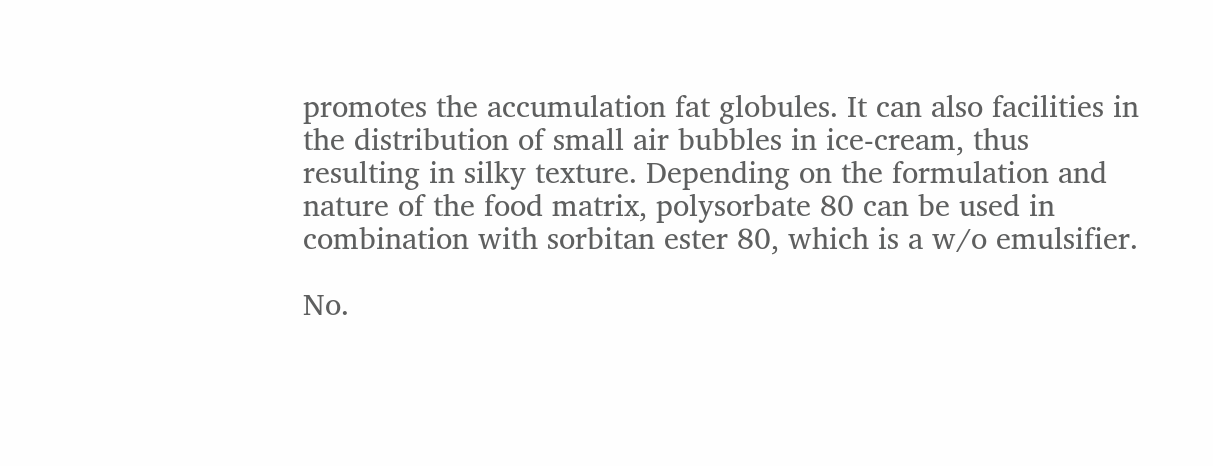promotes the accumulation fat globules. It can also facilities in the distribution of small air bubbles in ice-cream, thus resulting in silky texture. Depending on the formulation and nature of the food matrix, polysorbate 80 can be used in combination with sorbitan ester 80, which is a w/o emulsifier.

No.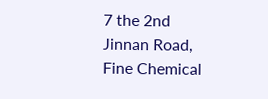7 the 2nd Jinnan Road, Fine Chemical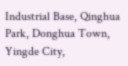Industrial Base, Qinghua Park, Donghua Town, Yingde City,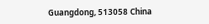Guangdong, 513058 China